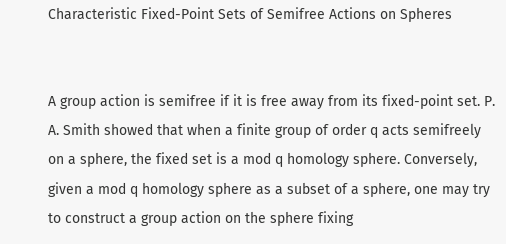Characteristic Fixed-Point Sets of Semifree Actions on Spheres


A group action is semifree if it is free away from its fixed-point set. P. A. Smith showed that when a finite group of order q acts semifreely on a sphere, the fixed set is a mod q homology sphere. Conversely, given a mod q homology sphere as a subset of a sphere, one may try to construct a group action on the sphere fixing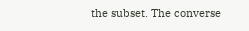the subset. The converse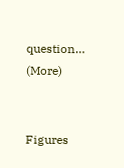question… (More)


Figures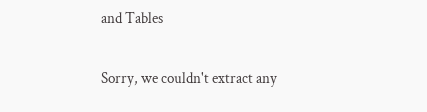and Tables

Sorry, we couldn't extract any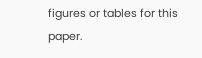figures or tables for this paper.